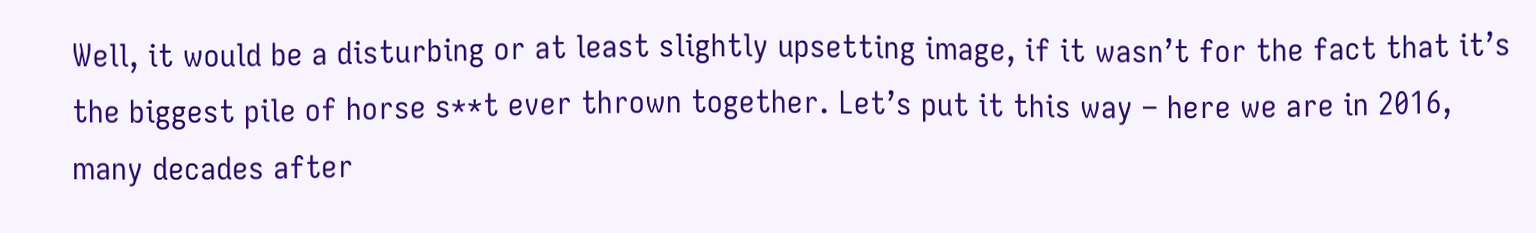Well, it would be a disturbing or at least slightly upsetting image, if it wasn’t for the fact that it’s the biggest pile of horse s**t ever thrown together. Let’s put it this way – here we are in 2016, many decades after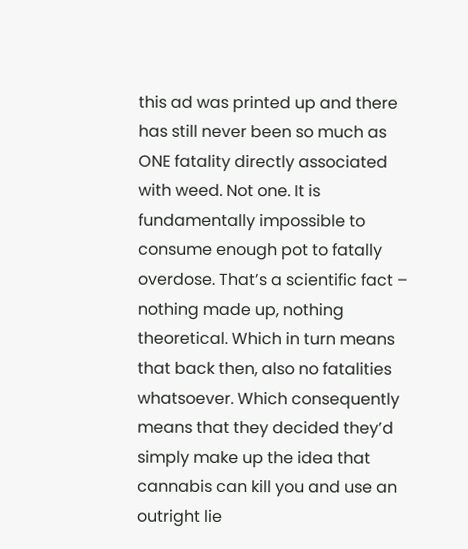this ad was printed up and there has still never been so much as ONE fatality directly associated with weed. Not one. It is fundamentally impossible to consume enough pot to fatally overdose. That’s a scientific fact – nothing made up, nothing theoretical. Which in turn means that back then, also no fatalities whatsoever. Which consequently means that they decided they’d simply make up the idea that cannabis can kill you and use an outright lie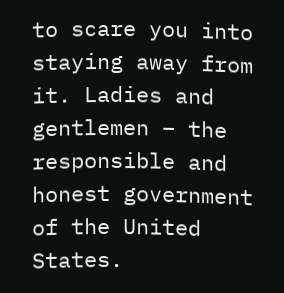to scare you into staying away from it. Ladies and gentlemen – the responsible and honest government of the United States.